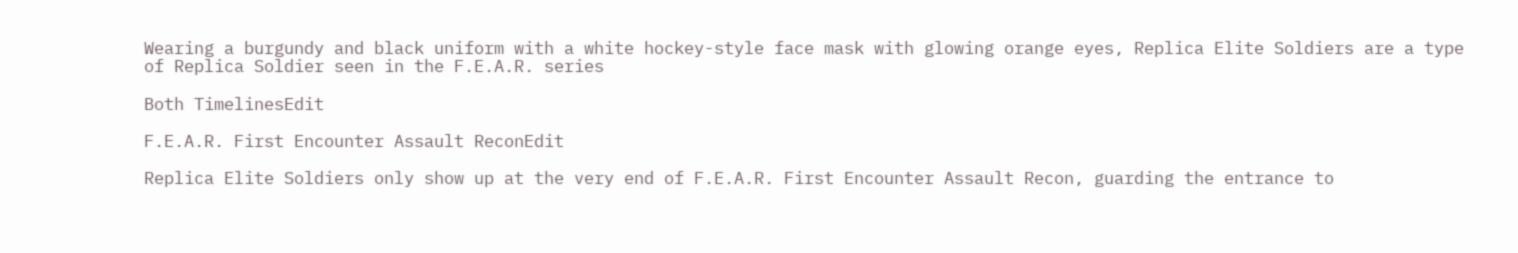Wearing a burgundy and black uniform with a white hockey-style face mask with glowing orange eyes, Replica Elite Soldiers are a type of Replica Soldier seen in the F.E.A.R. series

Both TimelinesEdit

F.E.A.R. First Encounter Assault ReconEdit

Replica Elite Soldiers only show up at the very end of F.E.A.R. First Encounter Assault Recon, guarding the entrance to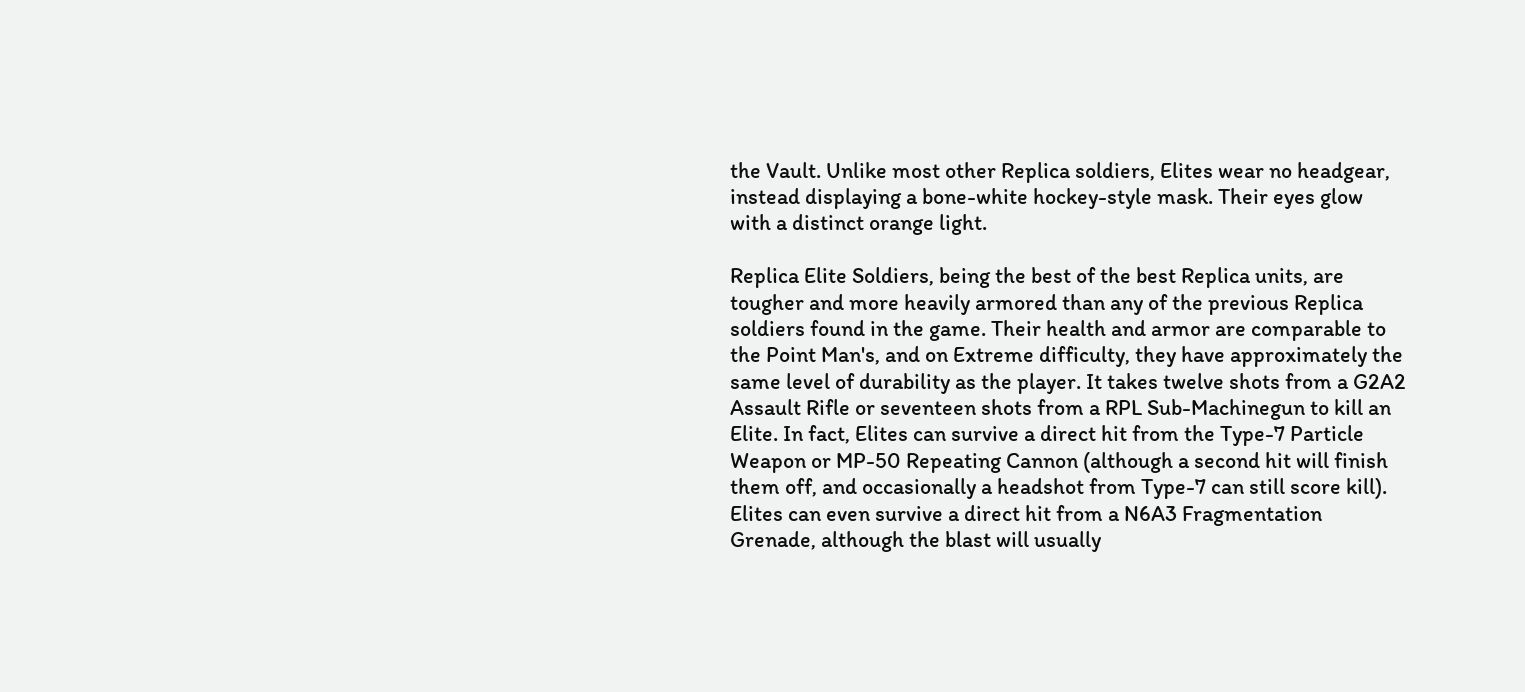the Vault. Unlike most other Replica soldiers, Elites wear no headgear, instead displaying a bone-white hockey-style mask. Their eyes glow with a distinct orange light.

Replica Elite Soldiers, being the best of the best Replica units, are tougher and more heavily armored than any of the previous Replica soldiers found in the game. Their health and armor are comparable to the Point Man's, and on Extreme difficulty, they have approximately the same level of durability as the player. It takes twelve shots from a G2A2 Assault Rifle or seventeen shots from a RPL Sub-Machinegun to kill an Elite. In fact, Elites can survive a direct hit from the Type-7 Particle Weapon or MP-50 Repeating Cannon (although a second hit will finish them off, and occasionally a headshot from Type-7 can still score kill). Elites can even survive a direct hit from a N6A3 Fragmentation Grenade, although the blast will usually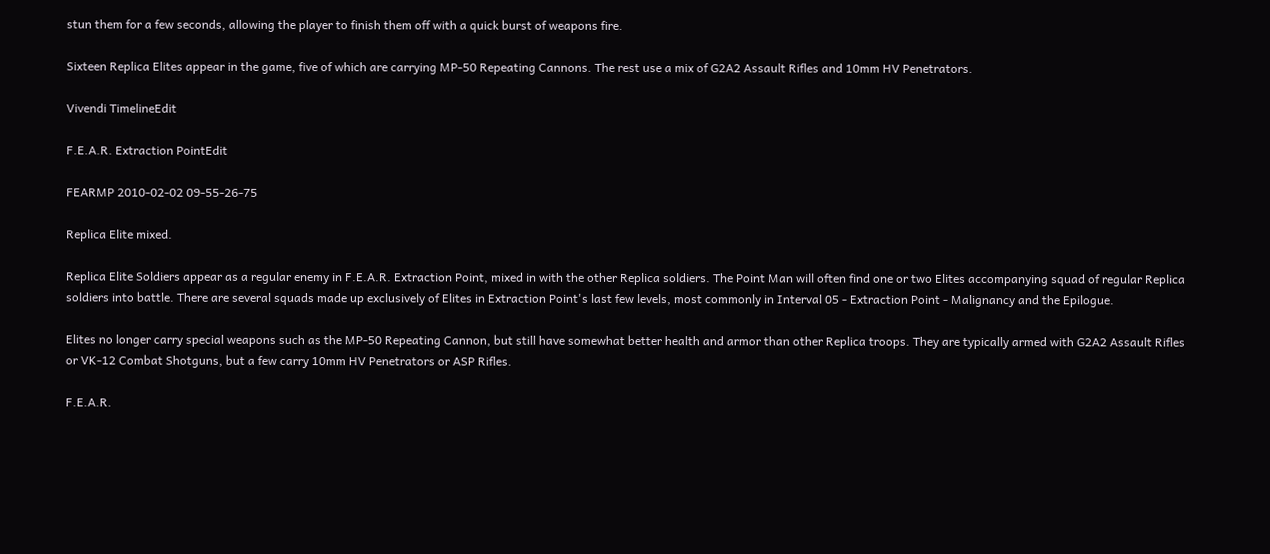stun them for a few seconds, allowing the player to finish them off with a quick burst of weapons fire.

Sixteen Replica Elites appear in the game, five of which are carrying MP-50 Repeating Cannons. The rest use a mix of G2A2 Assault Rifles and 10mm HV Penetrators.

Vivendi TimelineEdit

F.E.A.R. Extraction PointEdit

FEARMP 2010-02-02 09-55-26-75

Replica Elite mixed.

Replica Elite Soldiers appear as a regular enemy in F.E.A.R. Extraction Point, mixed in with the other Replica soldiers. The Point Man will often find one or two Elites accompanying squad of regular Replica soldiers into battle. There are several squads made up exclusively of Elites in Extraction Point's last few levels, most commonly in Interval 05 - Extraction Point - Malignancy and the Epilogue.

Elites no longer carry special weapons such as the MP-50 Repeating Cannon, but still have somewhat better health and armor than other Replica troops. They are typically armed with G2A2 Assault Rifles or VK-12 Combat Shotguns, but a few carry 10mm HV Penetrators or ASP Rifles.

F.E.A.R.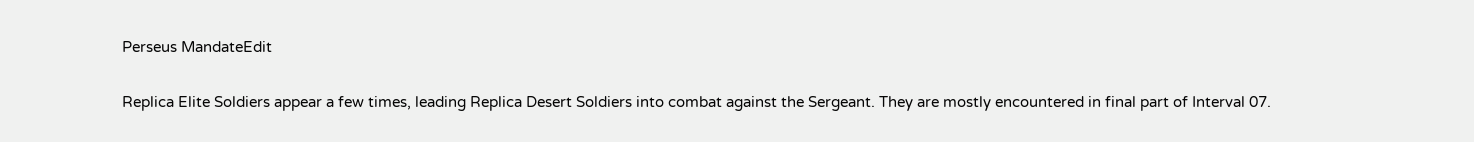Perseus MandateEdit

Replica Elite Soldiers appear a few times, leading Replica Desert Soldiers into combat against the Sergeant. They are mostly encountered in final part of Interval 07.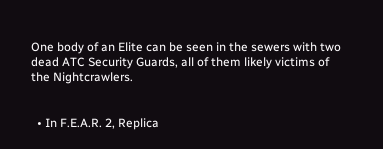One body of an Elite can be seen in the sewers with two dead ATC Security Guards, all of them likely victims of the Nightcrawlers.


  • In F.E.A.R. 2, Replica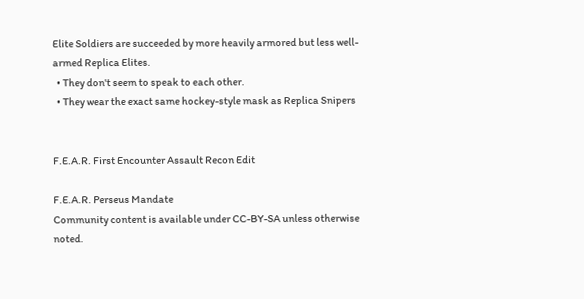Elite Soldiers are succeeded by more heavily armored but less well-armed Replica Elites.
  • They don't seem to speak to each other.
  • They wear the exact same hockey-style mask as Replica Snipers


F.E.A.R. First Encounter Assault Recon Edit

F.E.A.R. Perseus Mandate
Community content is available under CC-BY-SA unless otherwise noted.